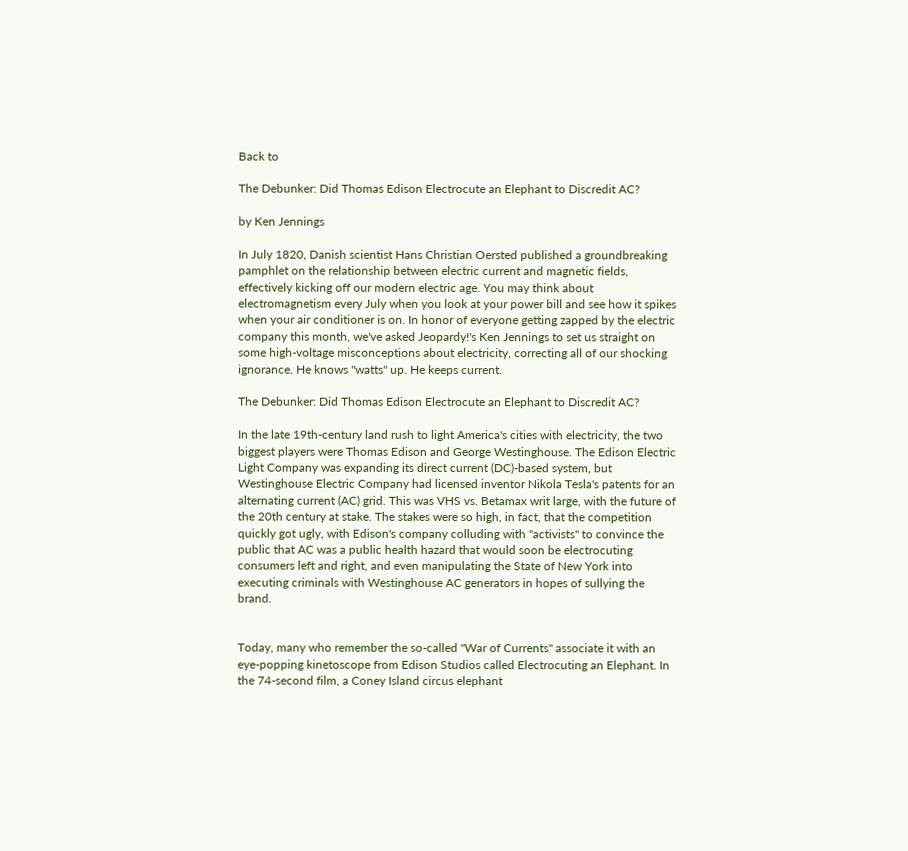Back to

The Debunker: Did Thomas Edison Electrocute an Elephant to Discredit AC?

by Ken Jennings

In July 1820, Danish scientist Hans Christian Oersted published a groundbreaking pamphlet on the relationship between electric current and magnetic fields, effectively kicking off our modern electric age. You may think about electromagnetism every July when you look at your power bill and see how it spikes when your air conditioner is on. In honor of everyone getting zapped by the electric company this month, we've asked Jeopardy!'s Ken Jennings to set us straight on some high-voltage misconceptions about electricity, correcting all of our shocking ignorance. He knows "watts" up. He keeps current.

The Debunker: Did Thomas Edison Electrocute an Elephant to Discredit AC?

In the late 19th-century land rush to light America's cities with electricity, the two biggest players were Thomas Edison and George Westinghouse. The Edison Electric Light Company was expanding its direct current (DC)-based system, but Westinghouse Electric Company had licensed inventor Nikola Tesla's patents for an alternating current (AC) grid. This was VHS vs. Betamax writ large, with the future of the 20th century at stake. The stakes were so high, in fact, that the competition quickly got ugly, with Edison's company colluding with "activists" to convince the public that AC was a public health hazard that would soon be electrocuting consumers left and right, and even manipulating the State of New York into executing criminals with Westinghouse AC generators in hopes of sullying the brand.


Today, many who remember the so-called "War of Currents" associate it with an eye-popping kinetoscope from Edison Studios called Electrocuting an Elephant. In the 74-second film, a Coney Island circus elephant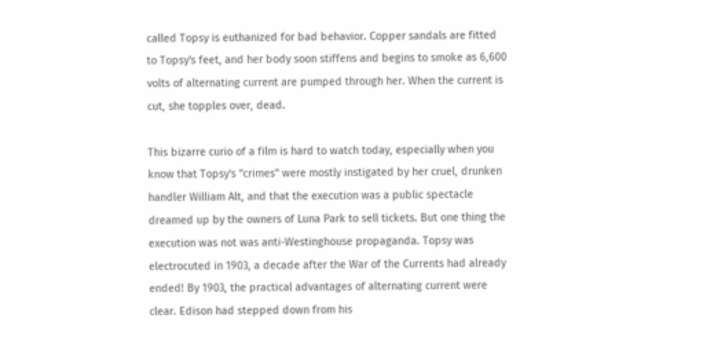called Topsy is euthanized for bad behavior. Copper sandals are fitted to Topsy's feet, and her body soon stiffens and begins to smoke as 6,600 volts of alternating current are pumped through her. When the current is cut, she topples over, dead.

This bizarre curio of a film is hard to watch today, especially when you know that Topsy's "crimes" were mostly instigated by her cruel, drunken handler William Alt, and that the execution was a public spectacle dreamed up by the owners of Luna Park to sell tickets. But one thing the execution was not was anti-Westinghouse propaganda. Topsy was electrocuted in 1903, a decade after the War of the Currents had already ended! By 1903, the practical advantages of alternating current were clear. Edison had stepped down from his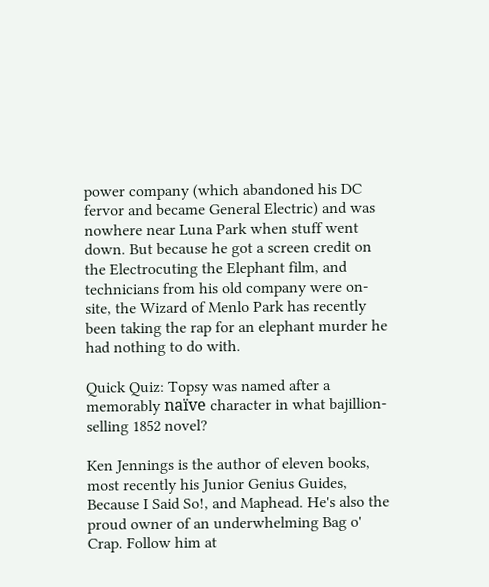power company (which abandoned his DC fervor and became General Electric) and was nowhere near Luna Park when stuff went down. But because he got a screen credit on the Electrocuting the Elephant film, and technicians from his old company were on-site, the Wizard of Menlo Park has recently been taking the rap for an elephant murder he had nothing to do with.

Quick Quiz: Topsy was named after a memorably naïve character in what bajillion-selling 1852 novel?

Ken Jennings is the author of eleven books, most recently his Junior Genius Guides, Because I Said So!, and Maphead. He's also the proud owner of an underwhelming Bag o' Crap. Follow him at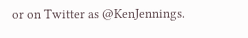or on Twitter as @KenJennings.